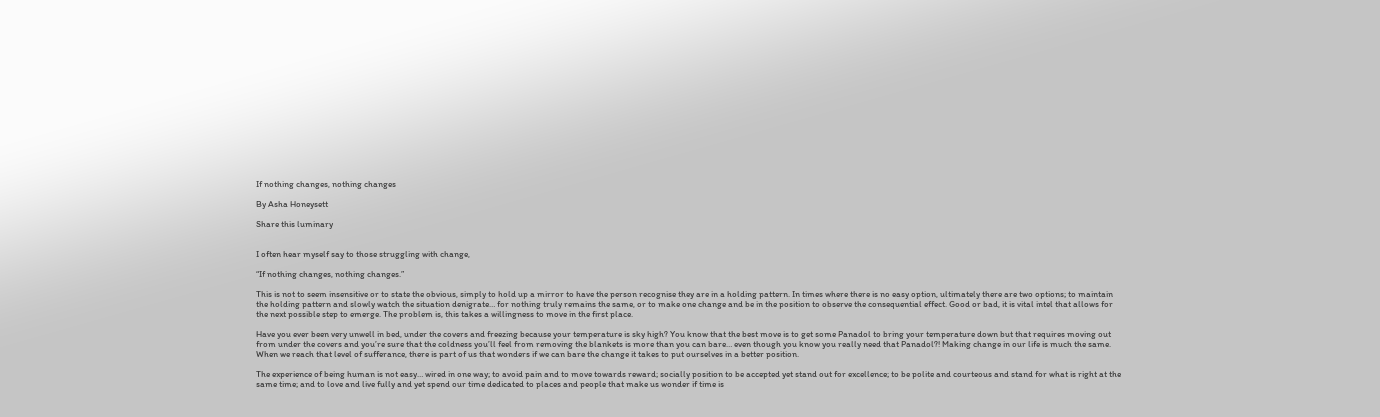If nothing changes, nothing changes

By Asha Honeysett

Share this luminary


I often hear myself say to those struggling with change,

“If nothing changes, nothing changes.”

This is not to seem insensitive or to state the obvious, simply to hold up a mirror to have the person recognise they are in a holding pattern. In times where there is no easy option, ultimately there are two options; to maintain the holding pattern and slowly watch the situation denigrate… for nothing truly remains the same, or to make one change and be in the position to observe the consequential effect. Good or bad, it is vital intel that allows for the next possible step to emerge. The problem is, this takes a willingness to move in the first place.

Have you ever been very unwell in bed, under the covers and freezing because your temperature is sky high? You know that the best move is to get some Panadol to bring your temperature down but that requires moving out from under the covers and you’re sure that the coldness you’ll feel from removing the blankets is more than you can bare… even though you know you really need that Panadol?! Making change in our life is much the same. When we reach that level of sufferance, there is part of us that wonders if we can bare the change it takes to put ourselves in a better position.

The experience of being human is not easy… wired in one way; to avoid pain and to move towards reward; socially position to be accepted yet stand out for excellence; to be polite and courteous and stand for what is right at the same time; and to love and live fully and yet spend our time dedicated to places and people that make us wonder if time is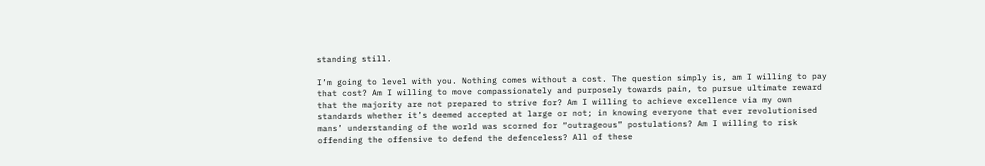standing still.

I’m going to level with you. Nothing comes without a cost. The question simply is, am I willing to pay that cost? Am I willing to move compassionately and purposely towards pain, to pursue ultimate reward that the majority are not prepared to strive for? Am I willing to achieve excellence via my own standards whether it’s deemed accepted at large or not; in knowing everyone that ever revolutionised mans’ understanding of the world was scorned for “outrageous” postulations? Am I willing to risk offending the offensive to defend the defenceless? All of these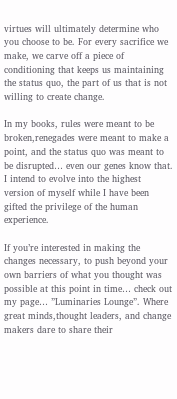virtues will ultimately determine who you choose to be. For every sacrifice we make, we carve off a piece of conditioning that keeps us maintaining the status quo, the part of us that is not willing to create change.

In my books, rules were meant to be broken,renegades were meant to make a point, and the status quo was meant to be disrupted… even our genes know that. I intend to evolve into the highest version of myself while I have been gifted the privilege of the human experience.

If you’re interested in making the changes necessary, to push beyond your own barriers of what you thought was possible at this point in time… check out my page… ”Luminaries Lounge”. Where great minds,thought leaders, and change makers dare to share their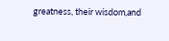greatness, their wisdom,and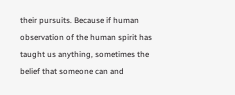their pursuits. Because if human observation of the human spirit has taught us anything, sometimes the belief that someone can and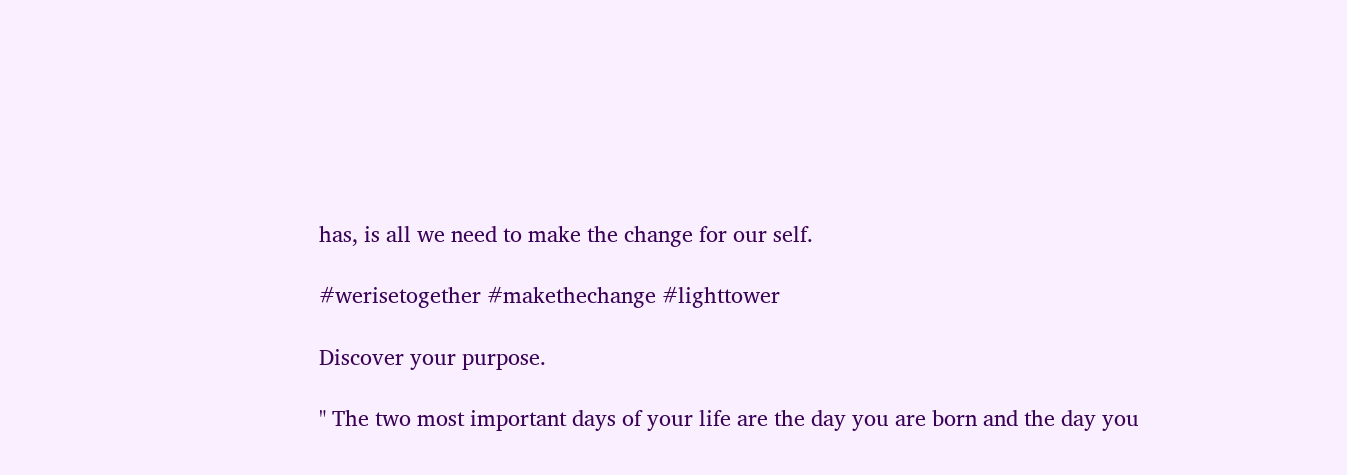has, is all we need to make the change for our self.

#werisetogether #makethechange #lighttower

Discover your purpose.

" The two most important days of your life are the day you are born and the day you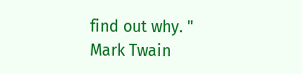find out why. "
Mark Twain